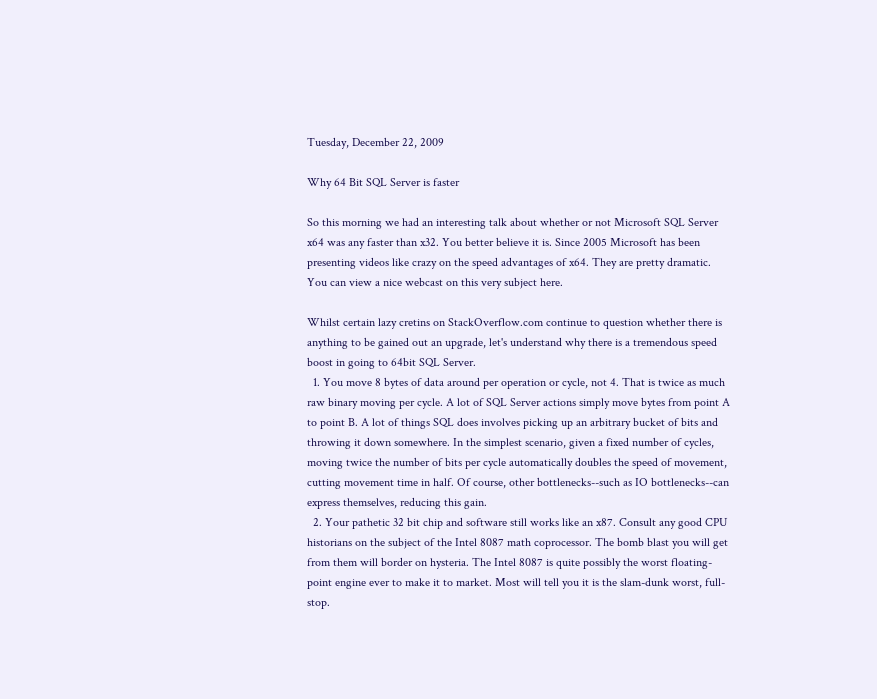Tuesday, December 22, 2009

Why 64 Bit SQL Server is faster

So this morning we had an interesting talk about whether or not Microsoft SQL Server x64 was any faster than x32. You better believe it is. Since 2005 Microsoft has been presenting videos like crazy on the speed advantages of x64. They are pretty dramatic. You can view a nice webcast on this very subject here.

Whilst certain lazy cretins on StackOverflow.com continue to question whether there is anything to be gained out an upgrade, let's understand why there is a tremendous speed boost in going to 64bit SQL Server.
  1. You move 8 bytes of data around per operation or cycle, not 4. That is twice as much raw binary moving per cycle. A lot of SQL Server actions simply move bytes from point A to point B. A lot of things SQL does involves picking up an arbitrary bucket of bits and throwing it down somewhere. In the simplest scenario, given a fixed number of cycles, moving twice the number of bits per cycle automatically doubles the speed of movement, cutting movement time in half. Of course, other bottlenecks--such as IO bottlenecks--can express themselves, reducing this gain.
  2. Your pathetic 32 bit chip and software still works like an x87. Consult any good CPU historians on the subject of the Intel 8087 math coprocessor. The bomb blast you will get from them will border on hysteria. The Intel 8087 is quite possibly the worst floating-point engine ever to make it to market. Most will tell you it is the slam-dunk worst, full-stop.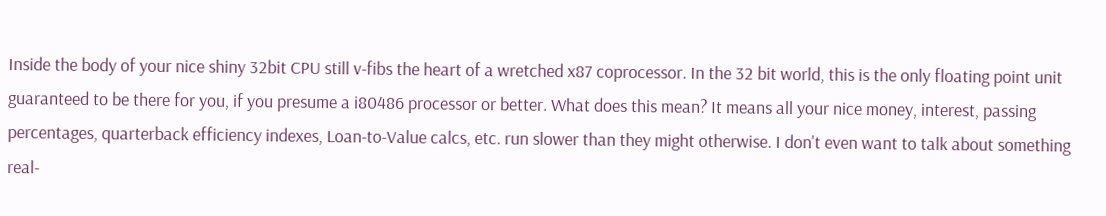Inside the body of your nice shiny 32bit CPU still v-fibs the heart of a wretched x87 coprocessor. In the 32 bit world, this is the only floating point unit guaranteed to be there for you, if you presume a i80486 processor or better. What does this mean? It means all your nice money, interest, passing percentages, quarterback efficiency indexes, Loan-to-Value calcs, etc. run slower than they might otherwise. I don't even want to talk about something real-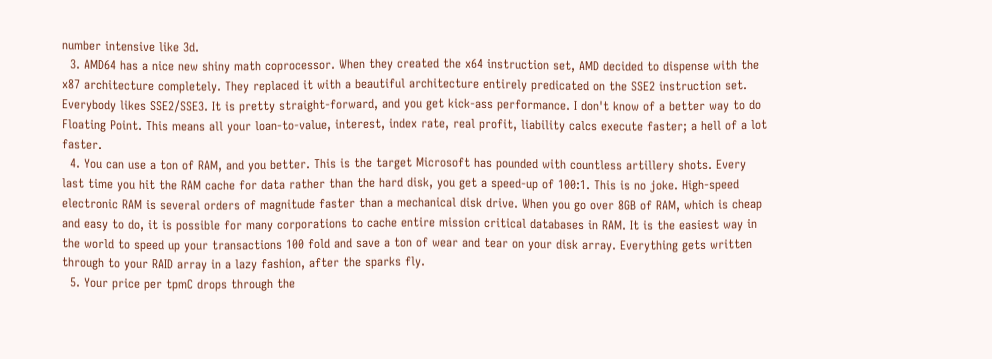number intensive like 3d.
  3. AMD64 has a nice new shiny math coprocessor. When they created the x64 instruction set, AMD decided to dispense with the x87 architecture completely. They replaced it with a beautiful architecture entirely predicated on the SSE2 instruction set. Everybody likes SSE2/SSE3. It is pretty straight-forward, and you get kick-ass performance. I don't know of a better way to do Floating Point. This means all your loan-to-value, interest, index rate, real profit, liability calcs execute faster; a hell of a lot faster.
  4. You can use a ton of RAM, and you better. This is the target Microsoft has pounded with countless artillery shots. Every last time you hit the RAM cache for data rather than the hard disk, you get a speed-up of 100:1. This is no joke. High-speed electronic RAM is several orders of magnitude faster than a mechanical disk drive. When you go over 8GB of RAM, which is cheap and easy to do, it is possible for many corporations to cache entire mission critical databases in RAM. It is the easiest way in the world to speed up your transactions 100 fold and save a ton of wear and tear on your disk array. Everything gets written through to your RAID array in a lazy fashion, after the sparks fly.
  5. Your price per tpmC drops through the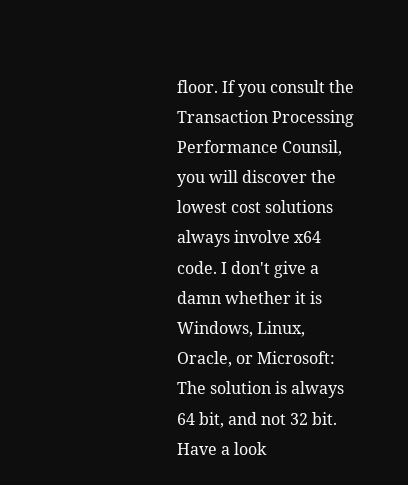floor. If you consult the Transaction Processing Performance Counsil, you will discover the lowest cost solutions always involve x64 code. I don't give a damn whether it is Windows, Linux, Oracle, or Microsoft: The solution is always 64 bit, and not 32 bit. Have a look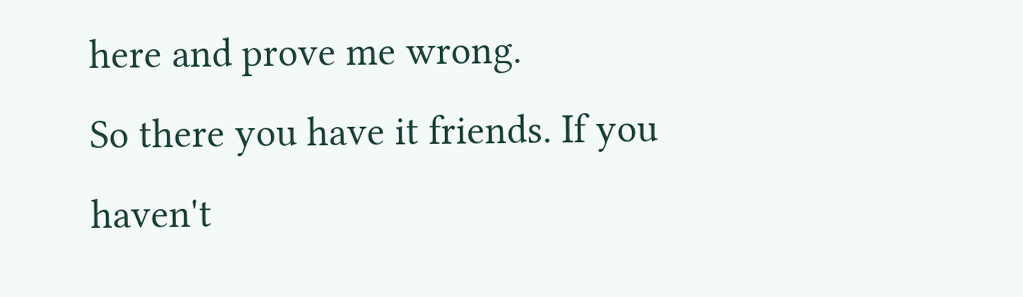here and prove me wrong.
So there you have it friends. If you haven't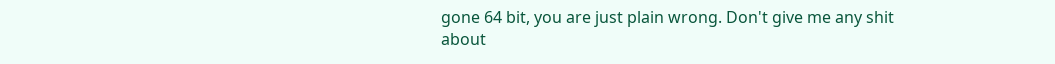gone 64 bit, you are just plain wrong. Don't give me any shit about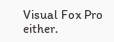Visual Fox Pro either.